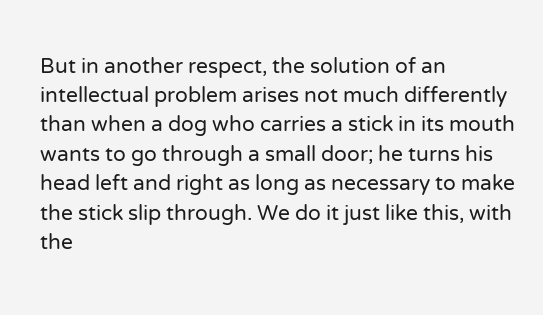But in another respect, the solution of an intellectual problem arises not much differently than when a dog who carries a stick in its mouth wants to go through a small door; he turns his head left and right as long as necessary to make the stick slip through. We do it just like this, with the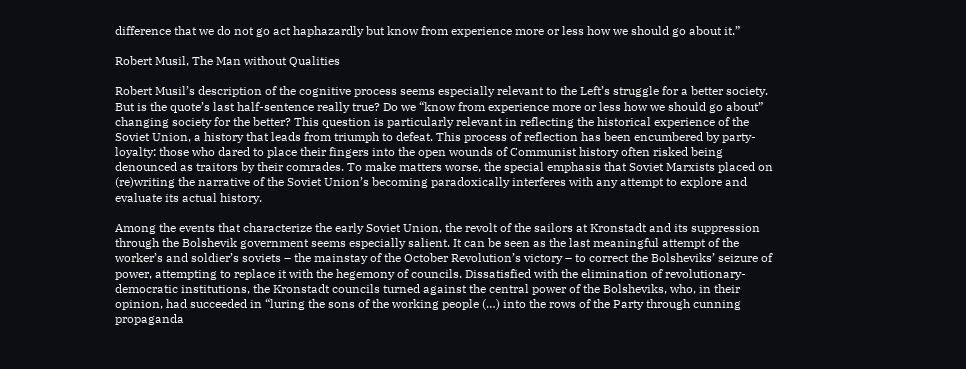difference that we do not go act haphazardly but know from experience more or less how we should go about it.”

Robert Musil, The Man without Qualities

Robert Musil’s description of the cognitive process seems especially relevant to the Left’s struggle for a better society. But is the quote’s last half-sentence really true? Do we “know from experience more or less how we should go about” changing society for the better? This question is particularly relevant in reflecting the historical experience of the Soviet Union, a history that leads from triumph to defeat. This process of reflection has been encumbered by party-loyalty: those who dared to place their fingers into the open wounds of Communist history often risked being denounced as traitors by their comrades. To make matters worse, the special emphasis that Soviet Marxists placed on (re)writing the narrative of the Soviet Union’s becoming paradoxically interferes with any attempt to explore and evaluate its actual history.

Among the events that characterize the early Soviet Union, the revolt of the sailors at Kronstadt and its suppression through the Bolshevik government seems especially salient. It can be seen as the last meaningful attempt of the worker’s and soldier’s soviets – the mainstay of the October Revolution’s victory – to correct the Bolsheviks’ seizure of power, attempting to replace it with the hegemony of councils. Dissatisfied with the elimination of revolutionary-democratic institutions, the Kronstadt councils turned against the central power of the Bolsheviks, who, in their opinion, had succeeded in “luring the sons of the working people (…) into the rows of the Party through cunning propaganda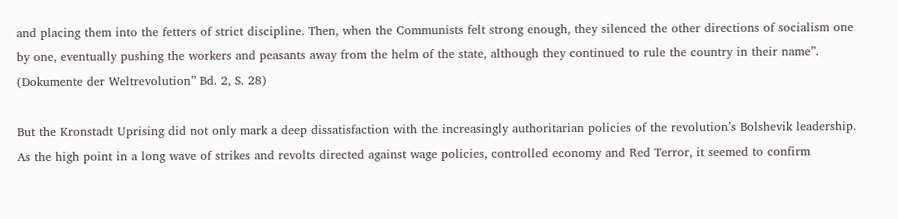and placing them into the fetters of strict discipline. Then, when the Communists felt strong enough, they silenced the other directions of socialism one by one, eventually pushing the workers and peasants away from the helm of the state, although they continued to rule the country in their name”. (Dokumente der Weltrevolution” Bd. 2, S. 28)

But the Kronstadt Uprising did not only mark a deep dissatisfaction with the increasingly authoritarian policies of the revolution’s Bolshevik leadership. As the high point in a long wave of strikes and revolts directed against wage policies, controlled economy and Red Terror, it seemed to confirm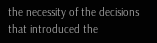the necessity of the decisions that introduced the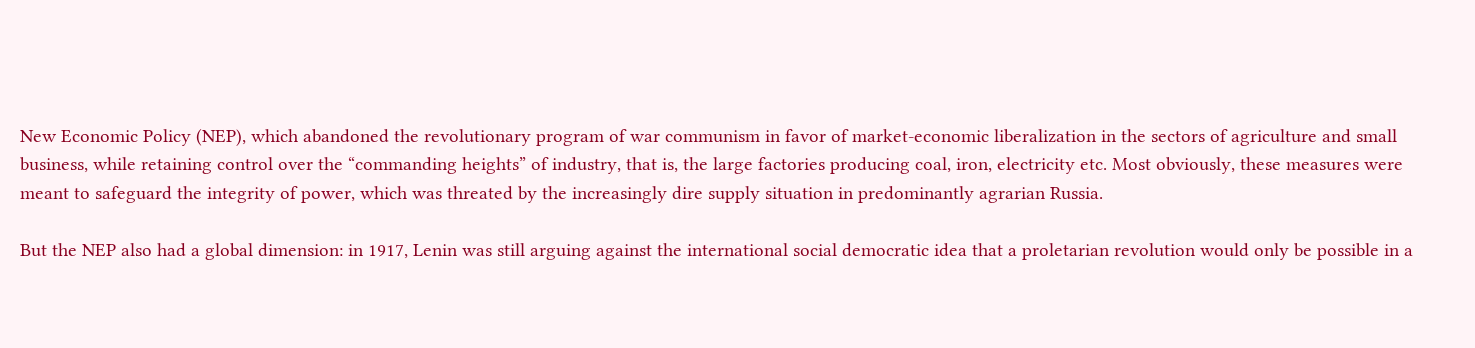New Economic Policy (NEP), which abandoned the revolutionary program of war communism in favor of market-economic liberalization in the sectors of agriculture and small business, while retaining control over the “commanding heights” of industry, that is, the large factories producing coal, iron, electricity etc. Most obviously, these measures were meant to safeguard the integrity of power, which was threated by the increasingly dire supply situation in predominantly agrarian Russia.

But the NEP also had a global dimension: in 1917, Lenin was still arguing against the international social democratic idea that a proletarian revolution would only be possible in a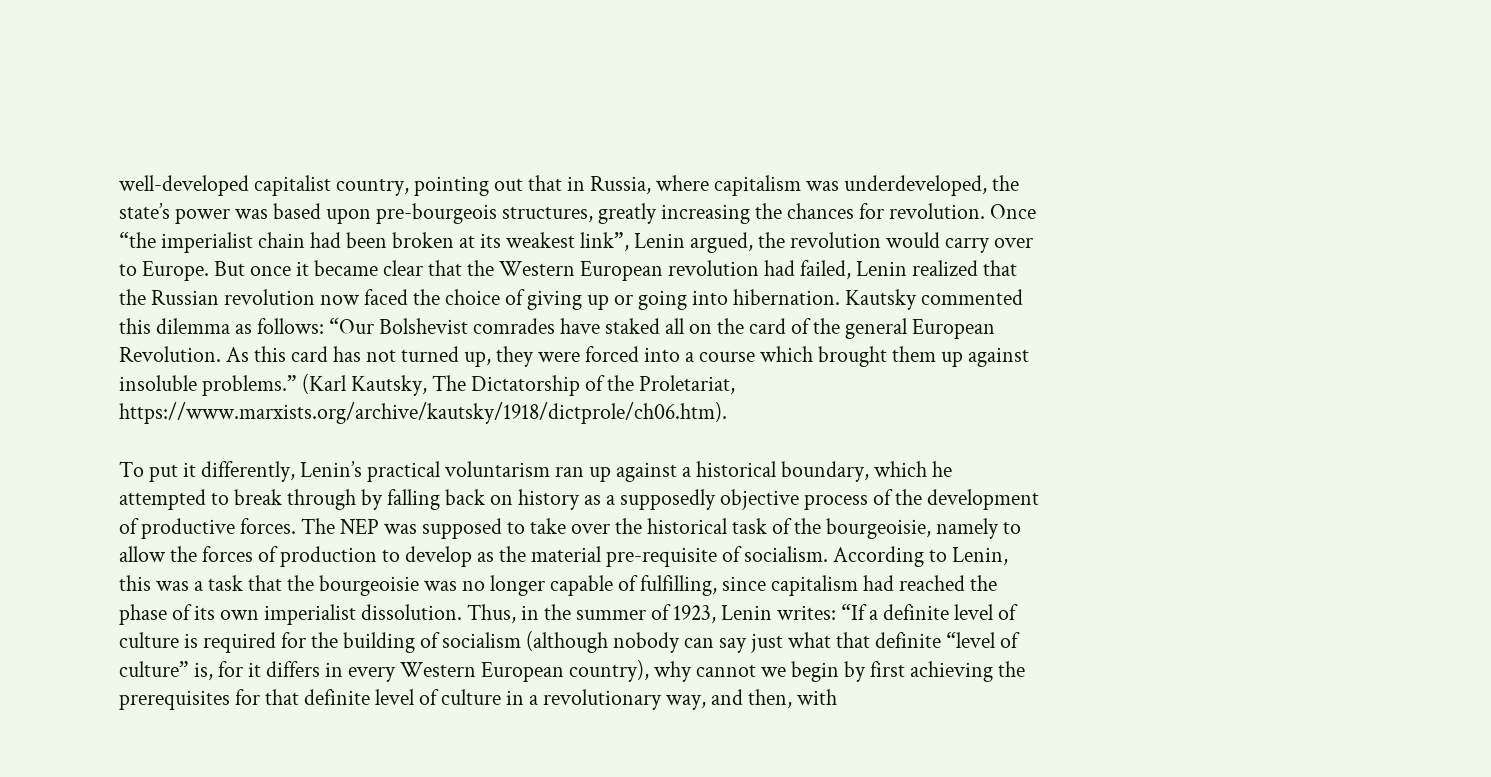well-developed capitalist country, pointing out that in Russia, where capitalism was underdeveloped, the state’s power was based upon pre-bourgeois structures, greatly increasing the chances for revolution. Once “the imperialist chain had been broken at its weakest link”, Lenin argued, the revolution would carry over to Europe. But once it became clear that the Western European revolution had failed, Lenin realized that the Russian revolution now faced the choice of giving up or going into hibernation. Kautsky commented this dilemma as follows: “Our Bolshevist comrades have staked all on the card of the general European Revolution. As this card has not turned up, they were forced into a course which brought them up against insoluble problems.” (Karl Kautsky, The Dictatorship of the Proletariat, https://www.marxists.org/archive/kautsky/1918/dictprole/ch06.htm).

To put it differently, Lenin’s practical voluntarism ran up against a historical boundary, which he attempted to break through by falling back on history as a supposedly objective process of the development of productive forces. The NEP was supposed to take over the historical task of the bourgeoisie, namely to allow the forces of production to develop as the material pre-requisite of socialism. According to Lenin, this was a task that the bourgeoisie was no longer capable of fulfilling, since capitalism had reached the phase of its own imperialist dissolution. Thus, in the summer of 1923, Lenin writes: “If a definite level of culture is required for the building of socialism (although nobody can say just what that definite “level of culture” is, for it differs in every Western European country), why cannot we begin by first achieving the prerequisites for that definite level of culture in a revolutionary way, and then, with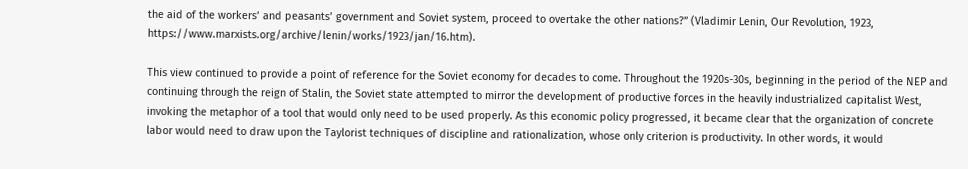the aid of the workers’ and peasants’ government and Soviet system, proceed to overtake the other nations?” (Vladimir Lenin, Our Revolution, 1923, https://www.marxists.org/archive/lenin/works/1923/jan/16.htm).

This view continued to provide a point of reference for the Soviet economy for decades to come. Throughout the 1920s-30s, beginning in the period of the NEP and continuing through the reign of Stalin, the Soviet state attempted to mirror the development of productive forces in the heavily industrialized capitalist West, invoking the metaphor of a tool that would only need to be used properly. As this economic policy progressed, it became clear that the organization of concrete labor would need to draw upon the Taylorist techniques of discipline and rationalization, whose only criterion is productivity. In other words, it would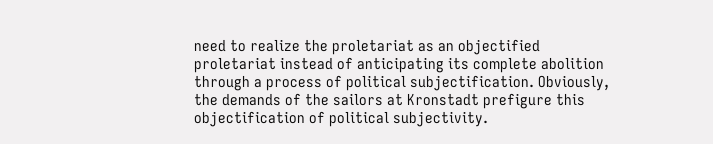need to realize the proletariat as an objectified proletariat instead of anticipating its complete abolition through a process of political subjectification. Obviously, the demands of the sailors at Kronstadt prefigure this objectification of political subjectivity.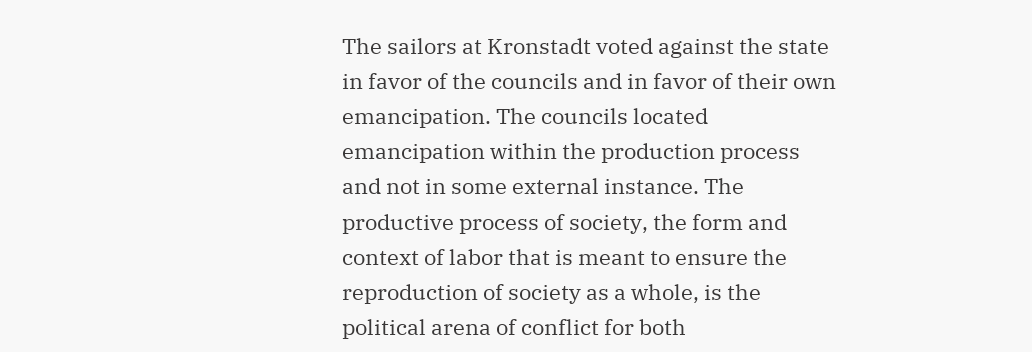The sailors at Kronstadt voted against the state in favor of the councils and in favor of their own emancipation. The councils located emancipation within the production process and not in some external instance. The productive process of society, the form and context of labor that is meant to ensure the reproduction of society as a whole, is the political arena of conflict for both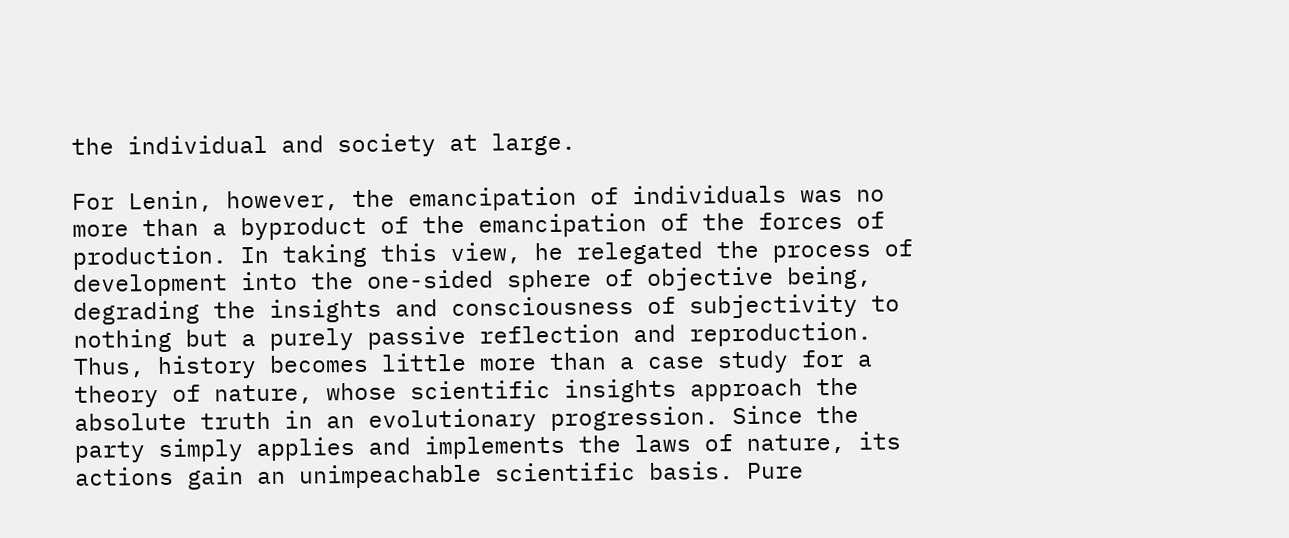the individual and society at large.

For Lenin, however, the emancipation of individuals was no more than a byproduct of the emancipation of the forces of production. In taking this view, he relegated the process of development into the one-sided sphere of objective being, degrading the insights and consciousness of subjectivity to nothing but a purely passive reflection and reproduction. Thus, history becomes little more than a case study for a theory of nature, whose scientific insights approach the absolute truth in an evolutionary progression. Since the party simply applies and implements the laws of nature, its actions gain an unimpeachable scientific basis. Pure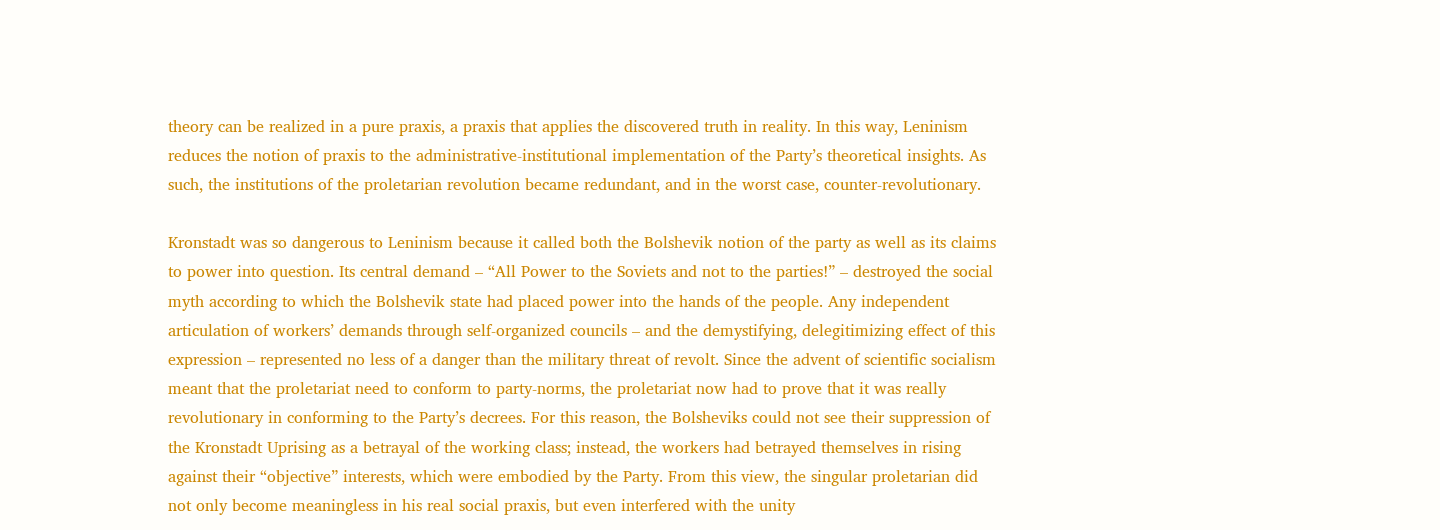theory can be realized in a pure praxis, a praxis that applies the discovered truth in reality. In this way, Leninism reduces the notion of praxis to the administrative-institutional implementation of the Party’s theoretical insights. As such, the institutions of the proletarian revolution became redundant, and in the worst case, counter-revolutionary.

Kronstadt was so dangerous to Leninism because it called both the Bolshevik notion of the party as well as its claims to power into question. Its central demand – “All Power to the Soviets and not to the parties!” – destroyed the social myth according to which the Bolshevik state had placed power into the hands of the people. Any independent articulation of workers’ demands through self-organized councils – and the demystifying, delegitimizing effect of this expression – represented no less of a danger than the military threat of revolt. Since the advent of scientific socialism meant that the proletariat need to conform to party-norms, the proletariat now had to prove that it was really revolutionary in conforming to the Party’s decrees. For this reason, the Bolsheviks could not see their suppression of the Kronstadt Uprising as a betrayal of the working class; instead, the workers had betrayed themselves in rising against their “objective” interests, which were embodied by the Party. From this view, the singular proletarian did not only become meaningless in his real social praxis, but even interfered with the unity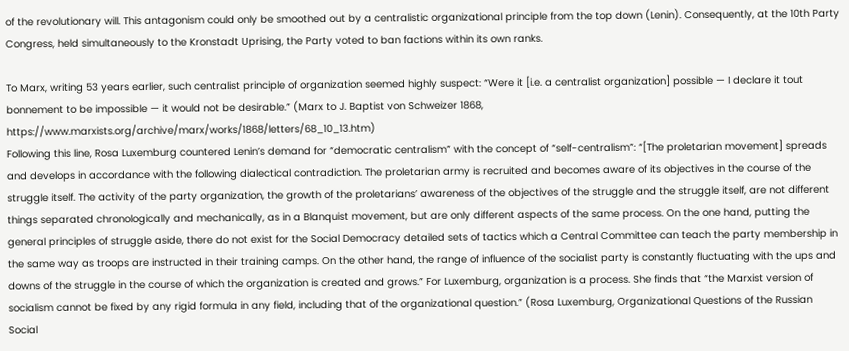of the revolutionary will. This antagonism could only be smoothed out by a centralistic organizational principle from the top down (Lenin). Consequently, at the 10th Party Congress, held simultaneously to the Kronstadt Uprising, the Party voted to ban factions within its own ranks.

To Marx, writing 53 years earlier, such centralist principle of organization seemed highly suspect: “Were it [i.e. a centralist organization] possible — I declare it tout bonnement to be impossible — it would not be desirable.” (Marx to J. Baptist von Schweizer 1868, https://www.marxists.org/archive/marx/works/1868/letters/68_10_13.htm)
Following this line, Rosa Luxemburg countered Lenin’s demand for “democratic centralism” with the concept of “self-centralism”: “[The proletarian movement] spreads and develops in accordance with the following dialectical contradiction. The proletarian army is recruited and becomes aware of its objectives in the course of the struggle itself. The activity of the party organization, the growth of the proletarians’ awareness of the objectives of the struggle and the struggle itself, are not different things separated chronologically and mechanically, as in a Blanquist movement, but are only different aspects of the same process. On the one hand, putting the general principles of struggle aside, there do not exist for the Social Democracy detailed sets of tactics which a Central Committee can teach the party membership in the same way as troops are instructed in their training camps. On the other hand, the range of influence of the socialist party is constantly fluctuating with the ups and downs of the struggle in the course of which the organization is created and grows.” For Luxemburg, organization is a process. She finds that “the Marxist version of socialism cannot be fixed by any rigid formula in any field, including that of the organizational question.” (Rosa Luxemburg, Organizational Questions of the Russian Social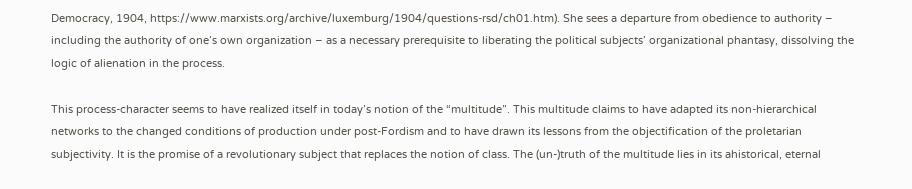Democracy, 1904, https://www.marxists.org/archive/luxemburg/1904/questions-rsd/ch01.htm). She sees a departure from obedience to authority – including the authority of one’s own organization – as a necessary prerequisite to liberating the political subjects’ organizational phantasy, dissolving the logic of alienation in the process.

This process-character seems to have realized itself in today’s notion of the “multitude”. This multitude claims to have adapted its non-hierarchical networks to the changed conditions of production under post-Fordism and to have drawn its lessons from the objectification of the proletarian subjectivity. It is the promise of a revolutionary subject that replaces the notion of class. The (un-)truth of the multitude lies in its ahistorical, eternal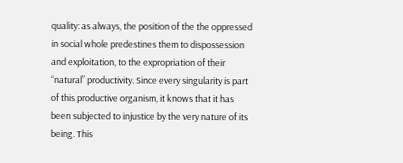quality: as always, the position of the the oppressed in social whole predestines them to dispossession and exploitation, to the expropriation of their “natural” productivity. Since every singularity is part of this productive organism, it knows that it has been subjected to injustice by the very nature of its being. This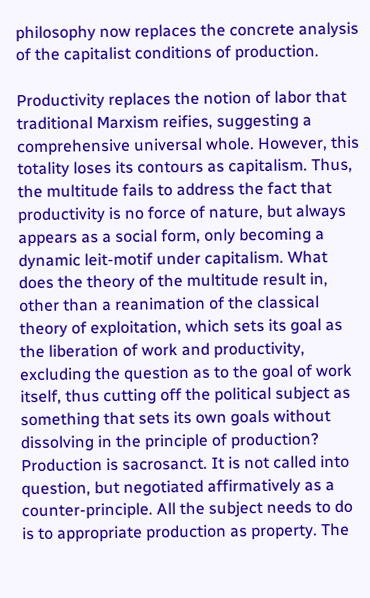philosophy now replaces the concrete analysis of the capitalist conditions of production.

Productivity replaces the notion of labor that traditional Marxism reifies, suggesting a comprehensive universal whole. However, this totality loses its contours as capitalism. Thus, the multitude fails to address the fact that productivity is no force of nature, but always appears as a social form, only becoming a dynamic leit-motif under capitalism. What does the theory of the multitude result in, other than a reanimation of the classical theory of exploitation, which sets its goal as the liberation of work and productivity, excluding the question as to the goal of work itself, thus cutting off the political subject as something that sets its own goals without dissolving in the principle of production? Production is sacrosanct. It is not called into question, but negotiated affirmatively as a counter-principle. All the subject needs to do is to appropriate production as property. The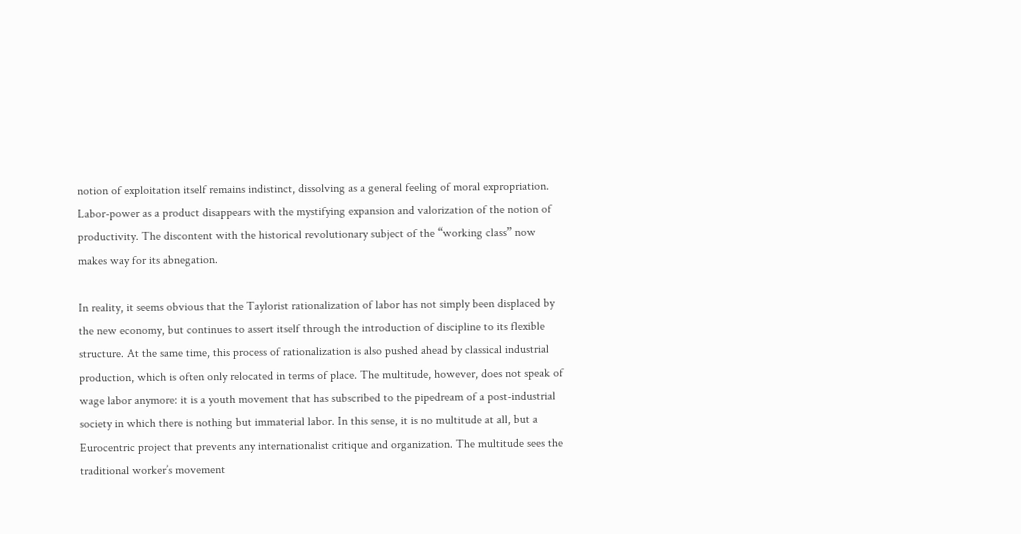notion of exploitation itself remains indistinct, dissolving as a general feeling of moral expropriation. Labor-power as a product disappears with the mystifying expansion and valorization of the notion of productivity. The discontent with the historical revolutionary subject of the “working class” now makes way for its abnegation.

In reality, it seems obvious that the Taylorist rationalization of labor has not simply been displaced by the new economy, but continues to assert itself through the introduction of discipline to its flexible structure. At the same time, this process of rationalization is also pushed ahead by classical industrial production, which is often only relocated in terms of place. The multitude, however, does not speak of wage labor anymore: it is a youth movement that has subscribed to the pipedream of a post-industrial society in which there is nothing but immaterial labor. In this sense, it is no multitude at all, but a Eurocentric project that prevents any internationalist critique and organization. The multitude sees the traditional worker’s movement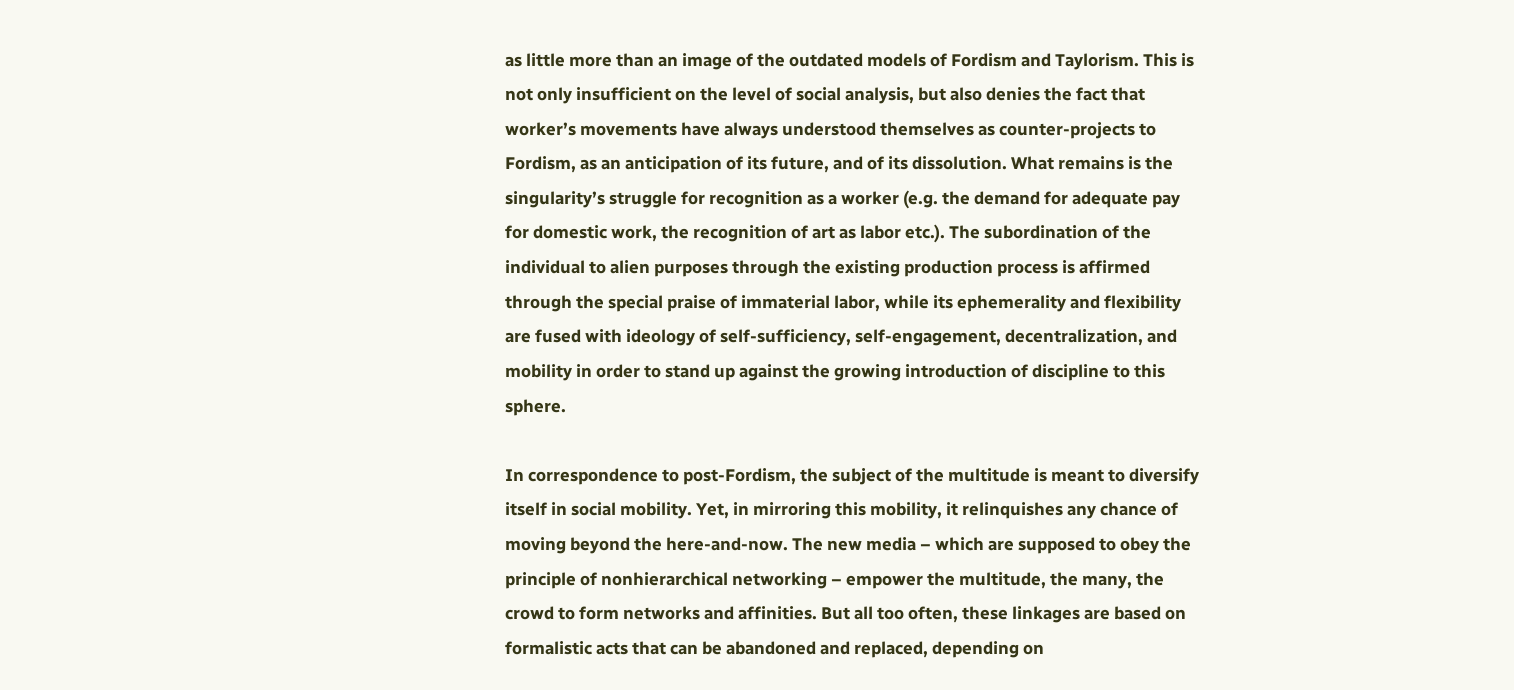as little more than an image of the outdated models of Fordism and Taylorism. This is not only insufficient on the level of social analysis, but also denies the fact that worker’s movements have always understood themselves as counter-projects to Fordism, as an anticipation of its future, and of its dissolution. What remains is the singularity’s struggle for recognition as a worker (e.g. the demand for adequate pay for domestic work, the recognition of art as labor etc.). The subordination of the individual to alien purposes through the existing production process is affirmed through the special praise of immaterial labor, while its ephemerality and flexibility are fused with ideology of self-sufficiency, self-engagement, decentralization, and mobility in order to stand up against the growing introduction of discipline to this sphere.

In correspondence to post-Fordism, the subject of the multitude is meant to diversify itself in social mobility. Yet, in mirroring this mobility, it relinquishes any chance of moving beyond the here-and-now. The new media – which are supposed to obey the principle of nonhierarchical networking – empower the multitude, the many, the crowd to form networks and affinities. But all too often, these linkages are based on formalistic acts that can be abandoned and replaced, depending on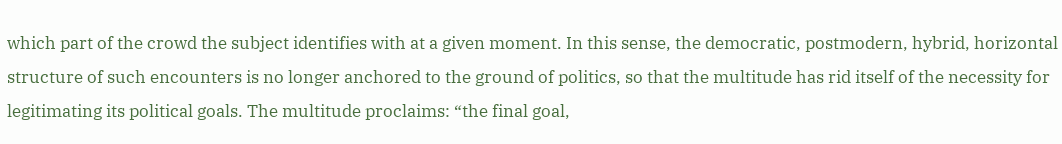which part of the crowd the subject identifies with at a given moment. In this sense, the democratic, postmodern, hybrid, horizontal structure of such encounters is no longer anchored to the ground of politics, so that the multitude has rid itself of the necessity for legitimating its political goals. The multitude proclaims: “the final goal,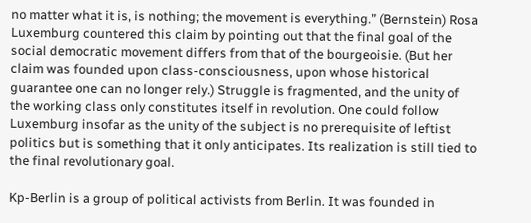no matter what it is, is nothing; the movement is everything.” (Bernstein) Rosa Luxemburg countered this claim by pointing out that the final goal of the social democratic movement differs from that of the bourgeoisie. (But her claim was founded upon class-consciousness, upon whose historical guarantee one can no longer rely.) Struggle is fragmented, and the unity of the working class only constitutes itself in revolution. One could follow Luxemburg insofar as the unity of the subject is no prerequisite of leftist politics but is something that it only anticipates. Its realization is still tied to the final revolutionary goal.

Kp-Berlin is a group of political activists from Berlin. It was founded in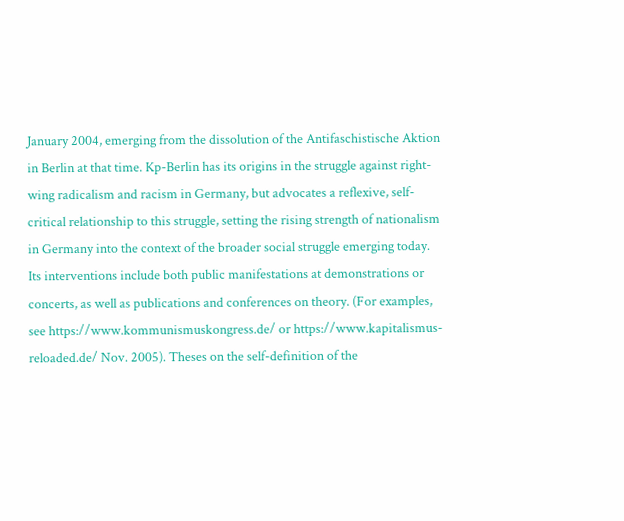January 2004, emerging from the dissolution of the Antifaschistische Aktion in Berlin at that time. Kp-Berlin has its origins in the struggle against right-wing radicalism and racism in Germany, but advocates a reflexive, self-critical relationship to this struggle, setting the rising strength of nationalism in Germany into the context of the broader social struggle emerging today. Its interventions include both public manifestations at demonstrations or concerts, as well as publications and conferences on theory. (For examples, see https://www.kommunismuskongress.de/ or https://www.kapitalismus-reloaded.de/ Nov. 2005). Theses on the self-definition of the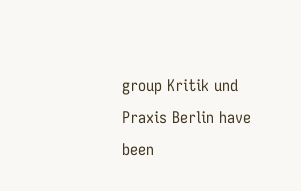group Kritik und Praxis Berlin have been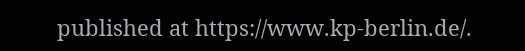published at https://www.kp-berlin.de/.